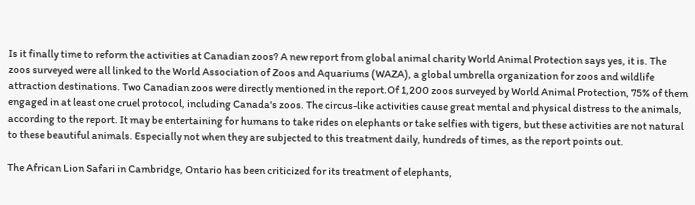Is it finally time to reform the activities at Canadian zoos? A new report from global animal charity World Animal Protection says yes, it is. The zoos surveyed were all linked to the World Association of Zoos and Aquariums (WAZA), a global umbrella organization for zoos and wildlife attraction destinations. Two Canadian zoos were directly mentioned in the report.Of 1,200 zoos surveyed by World Animal Protection, 75% of them engaged in at least one cruel protocol, including Canada's zoos. The circus-like activities cause great mental and physical distress to the animals, according to the report. It may be entertaining for humans to take rides on elephants or take selfies with tigers, but these activities are not natural to these beautiful animals. Especially not when they are subjected to this treatment daily, hundreds of times, as the report points out.

The African Lion Safari in Cambridge, Ontario has been criticized for its treatment of elephants,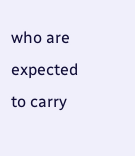who are expected to carry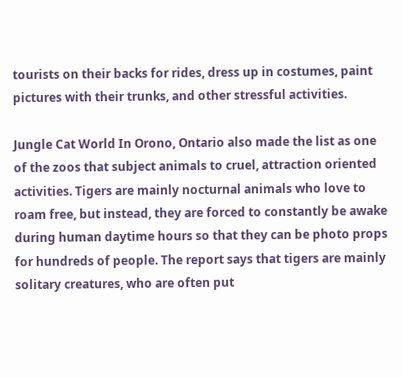tourists on their backs for rides, dress up in costumes, paint pictures with their trunks, and other stressful activities.

Jungle Cat World In Orono, Ontario also made the list as one of the zoos that subject animals to cruel, attraction oriented activities. Tigers are mainly nocturnal animals who love to roam free, but instead, they are forced to constantly be awake during human daytime hours so that they can be photo props for hundreds of people. The report says that tigers are mainly solitary creatures, who are often put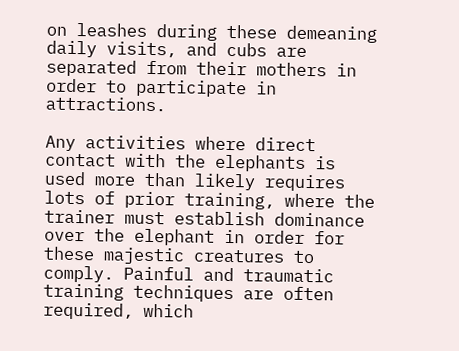on leashes during these demeaning daily visits, and cubs are separated from their mothers in order to participate in attractions.

Any activities where direct contact with the elephants is used more than likely requires lots of prior training, where the trainer must establish dominance over the elephant in order for these majestic creatures to comply. Painful and traumatic training techniques are often required, which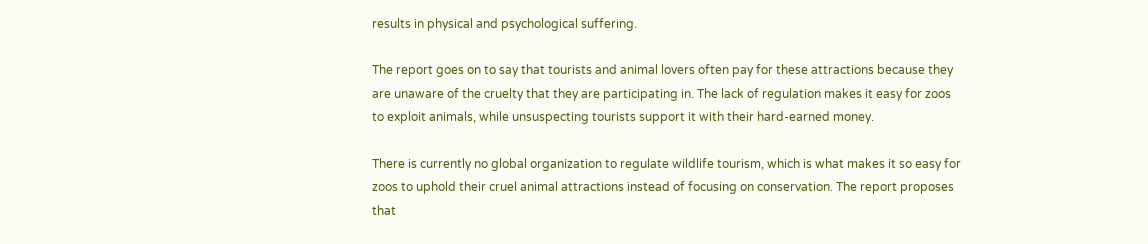results in physical and psychological suffering.

The report goes on to say that tourists and animal lovers often pay for these attractions because they are unaware of the cruelty that they are participating in. The lack of regulation makes it easy for zoos to exploit animals, while unsuspecting tourists support it with their hard-earned money.

There is currently no global organization to regulate wildlife tourism, which is what makes it so easy for zoos to uphold their cruel animal attractions instead of focusing on conservation. The report proposes that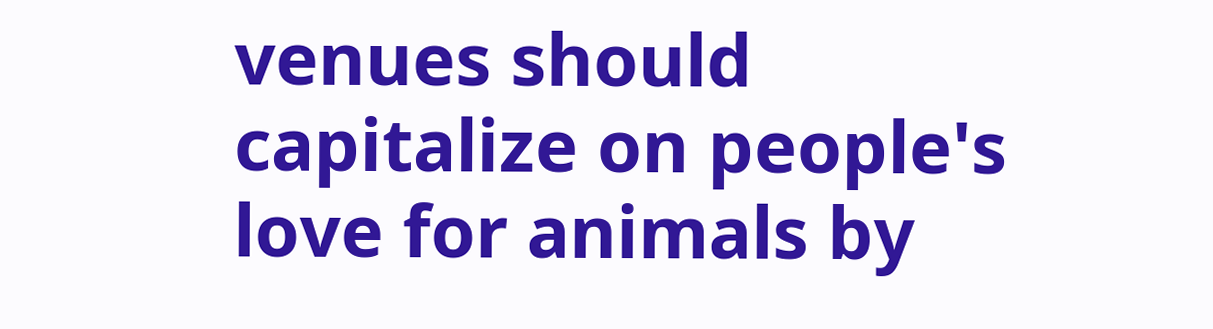venues should capitalize on people's love for animals by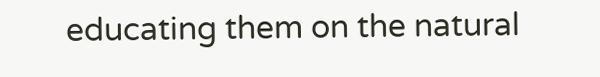educating them on the natural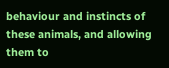behaviour and instincts of these animals, and allowing them to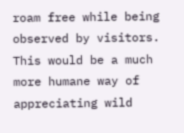roam free while being observed by visitors. This would be a much more humane way of appreciating wild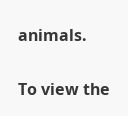animals.

To view the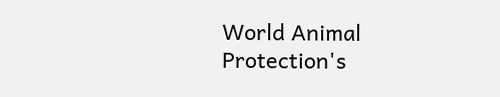World Animal Protection's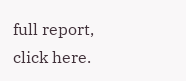full report, click here.